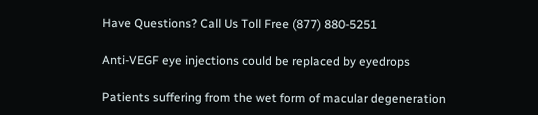Have Questions? Call Us Toll Free (877) 880-5251

Anti-VEGF eye injections could be replaced by eyedrops

Patients suffering from the wet form of macular degeneration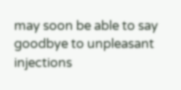may soon be able to say goodbye to unpleasant injections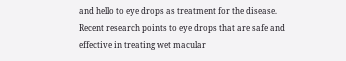and hello to eye drops as treatment for the disease. Recent research points to eye drops that are safe and effective in treating wet macular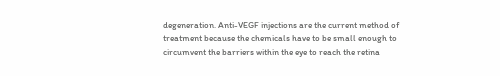degeneration. Anti-VEGF injections are the current method of treatment because the chemicals have to be small enough to circumvent the barriers within the eye to reach the retina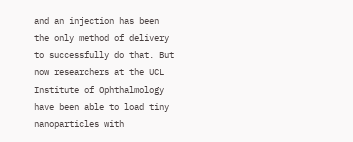and an injection has been the only method of delivery to successfully do that. But now researchers at the UCL Institute of Ophthalmology have been able to load tiny nanoparticles with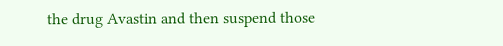the drug Avastin and then suspend those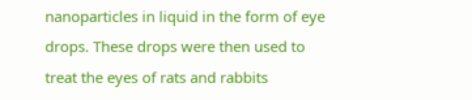nanoparticles in liquid in the form of eye drops. These drops were then used to treat the eyes of rats and rabbits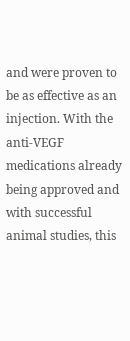and were proven to be as effective as an injection. With the anti-VEGF medications already being approved and with successful animal studies, this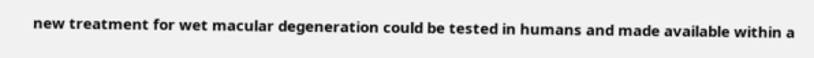new treatment for wet macular degeneration could be tested in humans and made available within a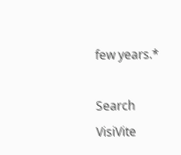few years.*

Search VisiVite